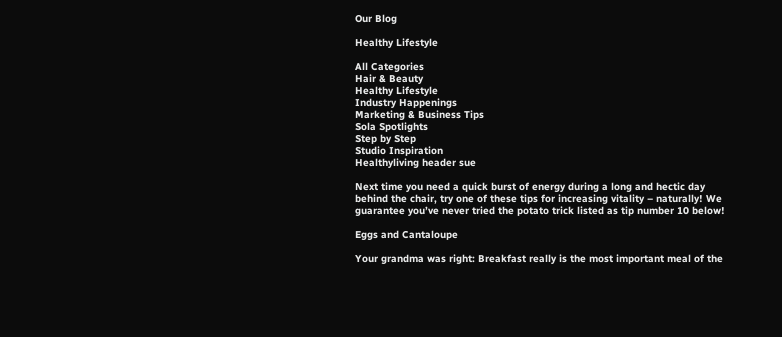Our Blog

Healthy Lifestyle

All Categories
Hair & Beauty
Healthy Lifestyle
Industry Happenings
Marketing & Business Tips
Sola Spotlights
Step by Step
Studio Inspiration
Healthyliving header sue

Next time you need a quick burst of energy during a long and hectic day behind the chair, try one of these tips for increasing vitality – naturally! We guarantee you’ve never tried the potato trick listed as tip number 10 below!

Eggs and Cantaloupe

Your grandma was right: Breakfast really is the most important meal of the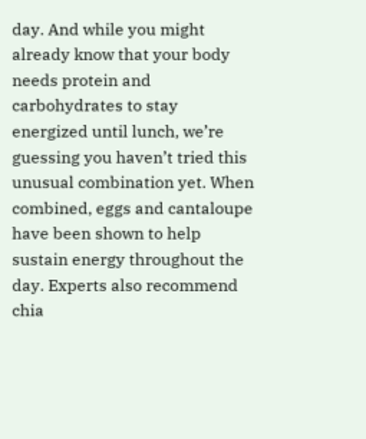day. And while you might already know that your body needs protein and carbohydrates to stay energized until lunch, we’re guessing you haven’t tried this unusual combination yet. When combined, eggs and cantaloupe have been shown to help sustain energy throughout the day. Experts also recommend chia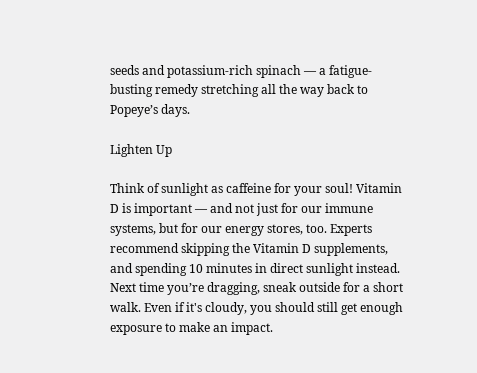seeds and potassium-rich spinach — a fatigue-busting remedy stretching all the way back to Popeye’s days.

Lighten Up

Think of sunlight as caffeine for your soul! Vitamin D is important — and not just for our immune systems, but for our energy stores, too. Experts recommend skipping the Vitamin D supplements, and spending 10 minutes in direct sunlight instead. Next time you’re dragging, sneak outside for a short walk. Even if it's cloudy, you should still get enough exposure to make an impact.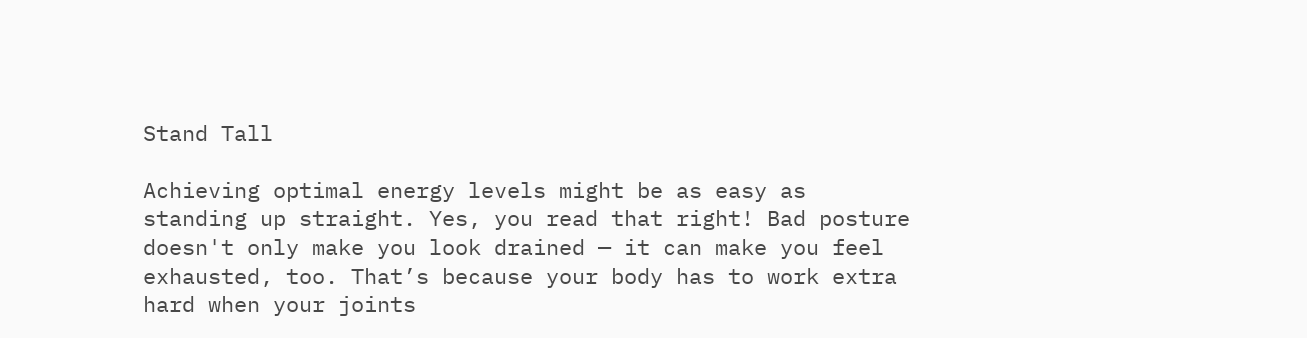Stand Tall

Achieving optimal energy levels might be as easy as standing up straight. Yes, you read that right! Bad posture doesn't only make you look drained — it can make you feel exhausted, too. That’s because your body has to work extra hard when your joints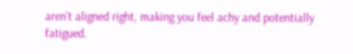aren’t aligned right, making you feel achy and potentially fatigued.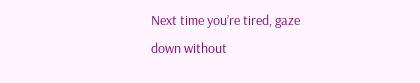Next time you’re tired, gaze down without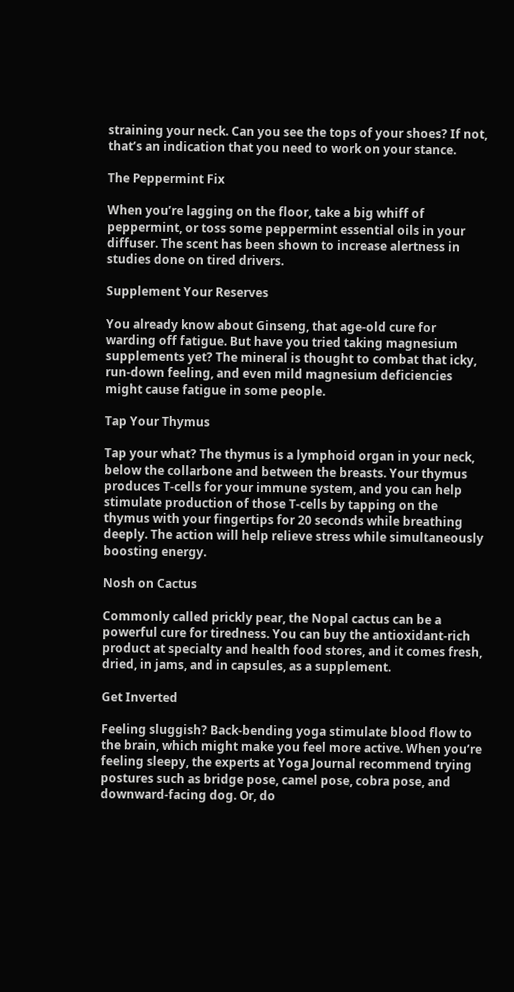straining your neck. Can you see the tops of your shoes? If not, that’s an indication that you need to work on your stance.

The Peppermint Fix

When you’re lagging on the floor, take a big whiff of peppermint, or toss some peppermint essential oils in your diffuser. The scent has been shown to increase alertness in studies done on tired drivers.

Supplement Your Reserves

You already know about Ginseng, that age-old cure for warding off fatigue. But have you tried taking magnesium supplements yet? The mineral is thought to combat that icky, run-down feeling, and even mild magnesium deficiencies might cause fatigue in some people.

Tap Your Thymus

Tap your what? The thymus is a lymphoid organ in your neck, below the collarbone and between the breasts. Your thymus produces T-cells for your immune system, and you can help stimulate production of those T-cells by tapping on the thymus with your fingertips for 20 seconds while breathing deeply. The action will help relieve stress while simultaneously boosting energy.

Nosh on Cactus

Commonly called prickly pear, the Nopal cactus can be a powerful cure for tiredness. You can buy the antioxidant-rich product at specialty and health food stores, and it comes fresh, dried, in jams, and in capsules, as a supplement.

Get Inverted

Feeling sluggish? Back-bending yoga stimulate blood flow to the brain, which might make you feel more active. When you’re feeling sleepy, the experts at Yoga Journal recommend trying postures such as bridge pose, camel pose, cobra pose, and downward-facing dog. Or, do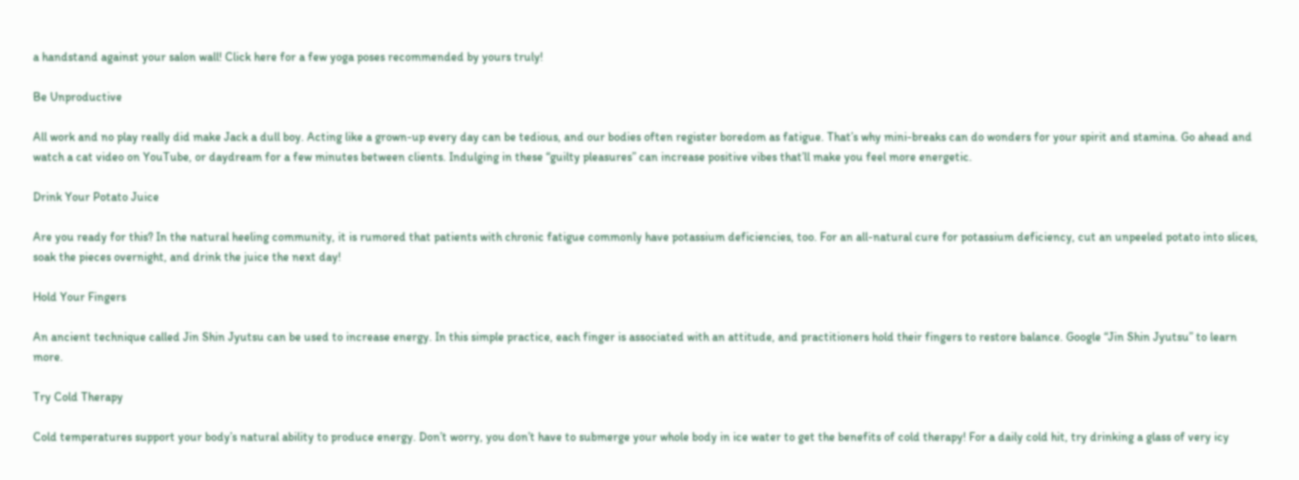a handstand against your salon wall! Click here for a few yoga poses recommended by yours truly!

Be Unproductive

All work and no play really did make Jack a dull boy. Acting like a grown-up every day can be tedious, and our bodies often register boredom as fatigue. That’s why mini-breaks can do wonders for your spirit and stamina. Go ahead and watch a cat video on YouTube, or daydream for a few minutes between clients. Indulging in these “guilty pleasures” can increase positive vibes that’ll make you feel more energetic.

Drink Your Potato Juice

Are you ready for this? In the natural heeling community, it is rumored that patients with chronic fatigue commonly have potassium deficiencies, too. For an all-natural cure for potassium deficiency, cut an unpeeled potato into slices, soak the pieces overnight, and drink the juice the next day!

Hold Your Fingers

An ancient technique called Jin Shin Jyutsu can be used to increase energy. In this simple practice, each finger is associated with an attitude, and practitioners hold their fingers to restore balance. Google “Jin Shin Jyutsu” to learn more.

Try Cold Therapy

Cold temperatures support your body’s natural ability to produce energy. Don’t worry, you don’t have to submerge your whole body in ice water to get the benefits of cold therapy! For a daily cold hit, try drinking a glass of very icy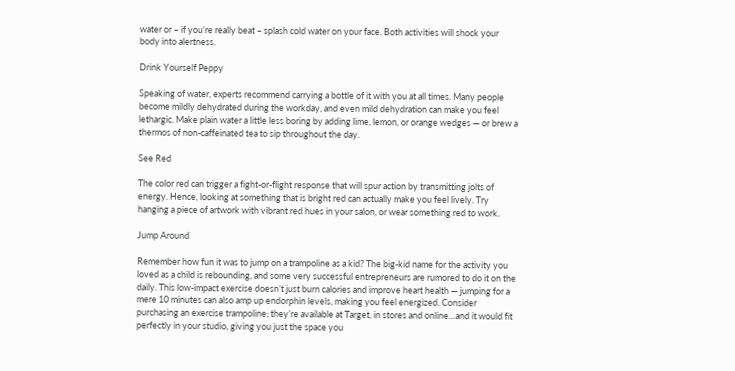water or – if you’re really beat – splash cold water on your face. Both activities will shock your body into alertness.

Drink Yourself Peppy

Speaking of water, experts recommend carrying a bottle of it with you at all times. Many people become mildly dehydrated during the workday, and even mild dehydration can make you feel lethargic. Make plain water a little less boring by adding lime, lemon, or orange wedges — or brew a thermos of non-caffeinated tea to sip throughout the day.

See Red

The color red can trigger a fight-or-flight response that will spur action by transmitting jolts of energy. Hence, looking at something that is bright red can actually make you feel lively. Try hanging a piece of artwork with vibrant red hues in your salon, or wear something red to work.

Jump Around

Remember how fun it was to jump on a trampoline as a kid? The big-kid name for the activity you loved as a child is rebounding, and some very successful entrepreneurs are rumored to do it on the daily. This low-impact exercise doesn’t just burn calories and improve heart health — jumping for a mere 10 minutes can also amp up endorphin levels, making you feel energized. Consider purchasing an exercise trampoline; they’re available at Target, in stores and online…and it would fit perfectly in your studio, giving you just the space you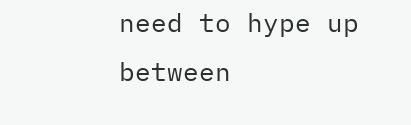need to hype up between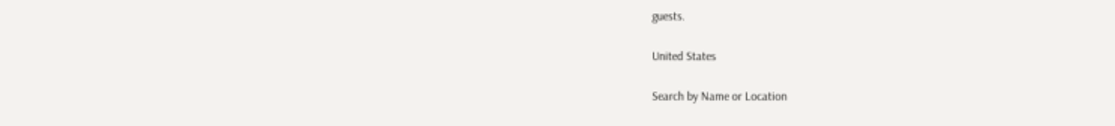guests.

United States

Search by Name or Location